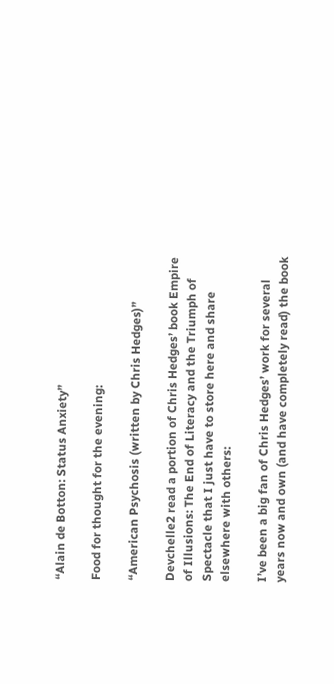“Alain de Botton: Status Anxiety”

Food for thought for the evening:

“American Psychosis (written by Chris Hedges)”

Devchelle2 read a portion of Chris Hedges’ book Empire of Illusions: The End of Literacy and the Triumph of Spectacle that I just have to store here and share elsewhere with others:

I’ve been a big fan of Chris Hedges’ work for several years now and own (and have completely read) the book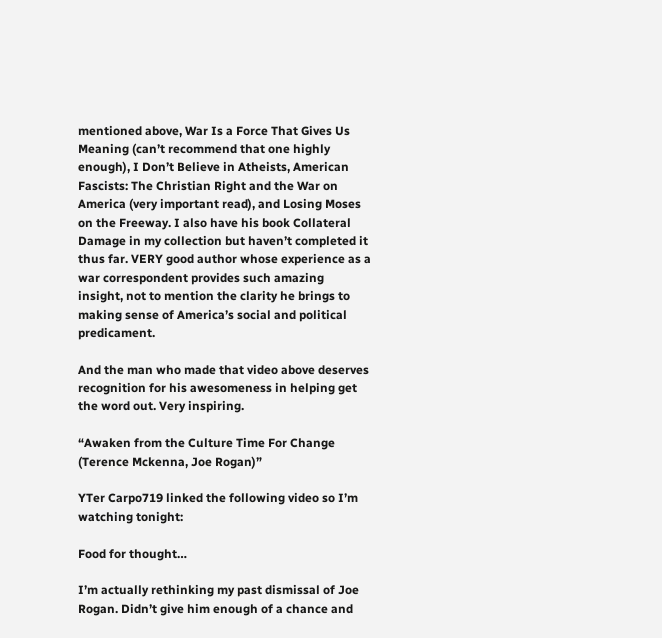mentioned above, War Is a Force That Gives Us Meaning (can’t recommend that one highly enough), I Don’t Believe in Atheists, American Fascists: The Christian Right and the War on America (very important read), and Losing Moses on the Freeway. I also have his book Collateral Damage in my collection but haven’t completed it thus far. VERY good author whose experience as a war correspondent provides such amazing insight, not to mention the clarity he brings to making sense of America’s social and political predicament.

And the man who made that video above deserves recognition for his awesomeness in helping get the word out. Very inspiring.

“Awaken from the Culture Time For Change (Terence Mckenna, Joe Rogan)”

YTer Carpo719 linked the following video so I’m watching tonight:

Food for thought…

I’m actually rethinking my past dismissal of Joe Rogan. Didn’t give him enough of a chance and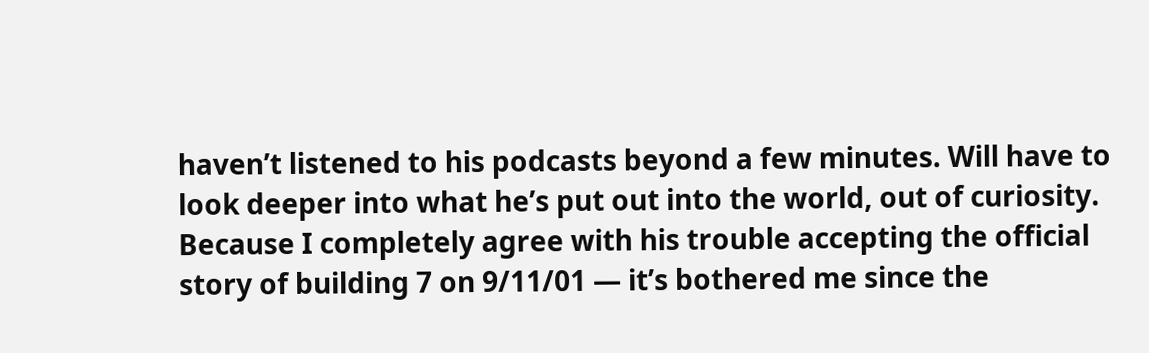haven’t listened to his podcasts beyond a few minutes. Will have to look deeper into what he’s put out into the world, out of curiosity. Because I completely agree with his trouble accepting the official story of building 7 on 9/11/01 — it’s bothered me since the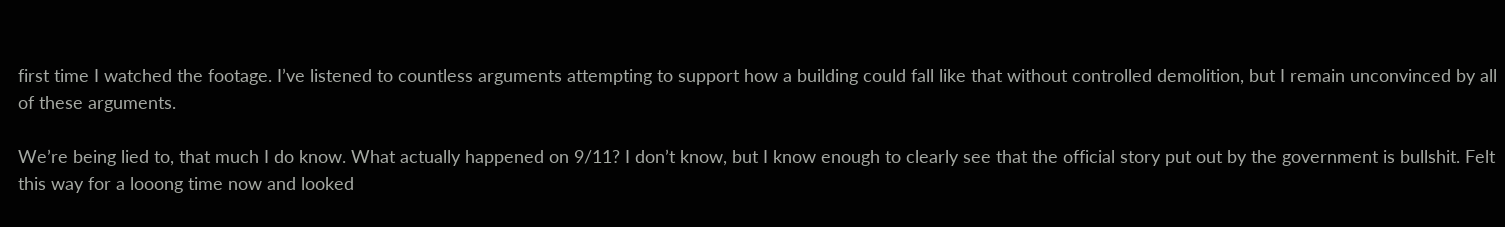first time I watched the footage. I’ve listened to countless arguments attempting to support how a building could fall like that without controlled demolition, but I remain unconvinced by all of these arguments.

We’re being lied to, that much I do know. What actually happened on 9/11? I don’t know, but I know enough to clearly see that the official story put out by the government is bullshit. Felt this way for a looong time now and looked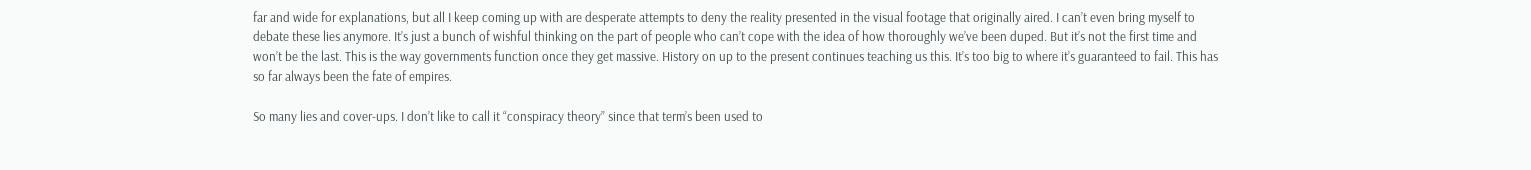far and wide for explanations, but all I keep coming up with are desperate attempts to deny the reality presented in the visual footage that originally aired. I can’t even bring myself to debate these lies anymore. It’s just a bunch of wishful thinking on the part of people who can’t cope with the idea of how thoroughly we’ve been duped. But it’s not the first time and won’t be the last. This is the way governments function once they get massive. History on up to the present continues teaching us this. It’s too big to where it’s guaranteed to fail. This has so far always been the fate of empires.

So many lies and cover-ups. I don’t like to call it “conspiracy theory” since that term’s been used to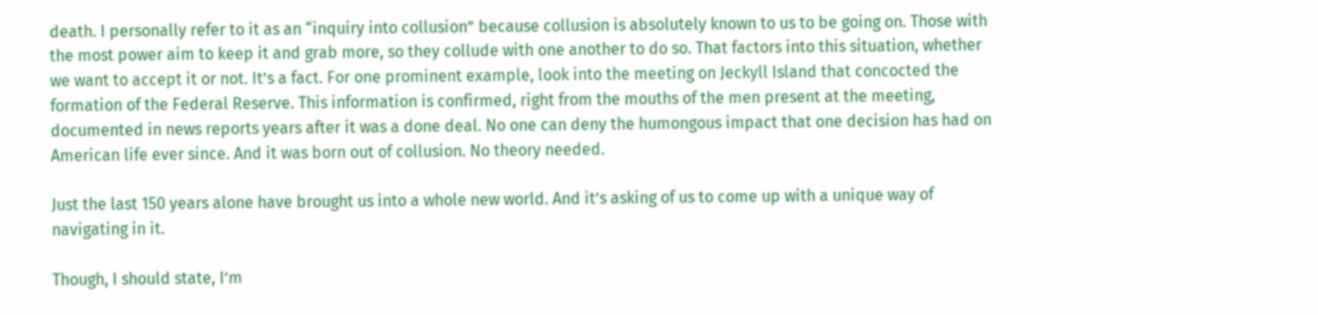death. I personally refer to it as an “inquiry into collusion” because collusion is absolutely known to us to be going on. Those with the most power aim to keep it and grab more, so they collude with one another to do so. That factors into this situation, whether we want to accept it or not. It’s a fact. For one prominent example, look into the meeting on Jeckyll Island that concocted the formation of the Federal Reserve. This information is confirmed, right from the mouths of the men present at the meeting, documented in news reports years after it was a done deal. No one can deny the humongous impact that one decision has had on American life ever since. And it was born out of collusion. No theory needed.

Just the last 150 years alone have brought us into a whole new world. And it’s asking of us to come up with a unique way of navigating in it.

Though, I should state, I’m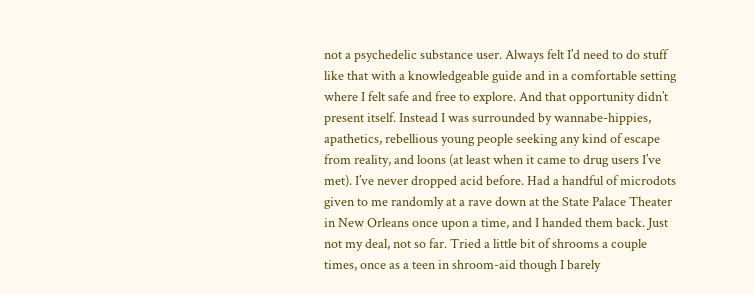not a psychedelic substance user. Always felt I’d need to do stuff like that with a knowledgeable guide and in a comfortable setting where I felt safe and free to explore. And that opportunity didn’t present itself. Instead I was surrounded by wannabe-hippies, apathetics, rebellious young people seeking any kind of escape from reality, and loons (at least when it came to drug users I’ve met). I’ve never dropped acid before. Had a handful of microdots given to me randomly at a rave down at the State Palace Theater in New Orleans once upon a time, and I handed them back. Just not my deal, not so far. Tried a little bit of shrooms a couple times, once as a teen in shroom-aid though I barely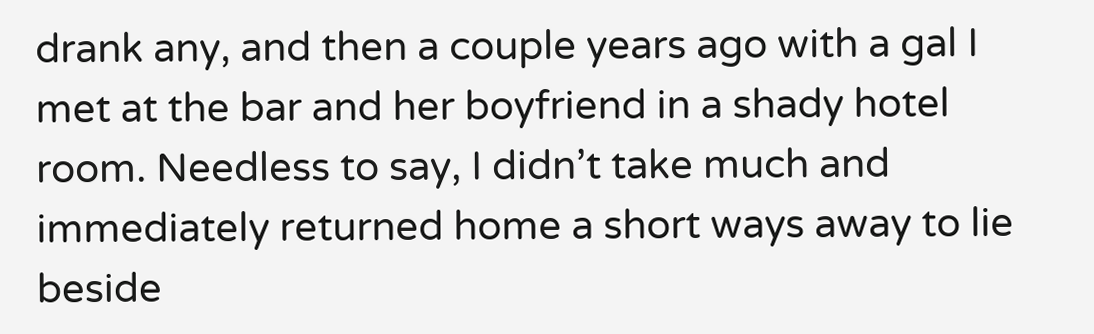drank any, and then a couple years ago with a gal I met at the bar and her boyfriend in a shady hotel room. Needless to say, I didn’t take much and immediately returned home a short ways away to lie beside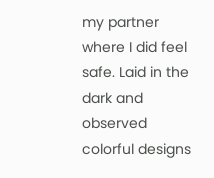my partner where I did feel safe. Laid in the dark and observed colorful designs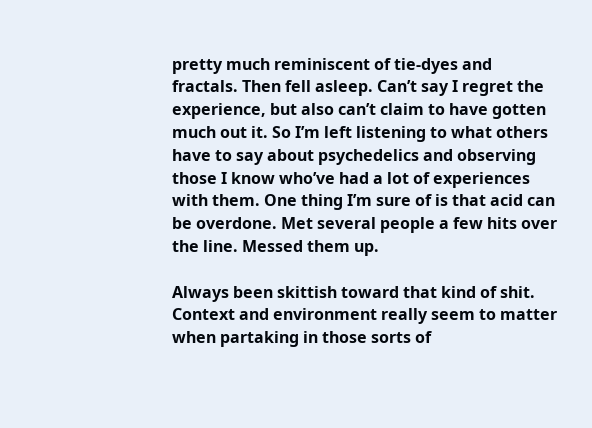pretty much reminiscent of tie-dyes and fractals. Then fell asleep. Can’t say I regret the experience, but also can’t claim to have gotten much out it. So I’m left listening to what others have to say about psychedelics and observing those I know who’ve had a lot of experiences with them. One thing I’m sure of is that acid can be overdone. Met several people a few hits over the line. Messed them up.

Always been skittish toward that kind of shit. Context and environment really seem to matter when partaking in those sorts of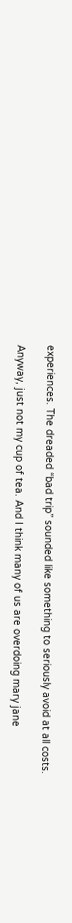experiences. The dreaded “bad trip” sounded like something to seriously avoid at all costs.

Anyway, just not my cup of tea. And I think many of us are overdoing mary jane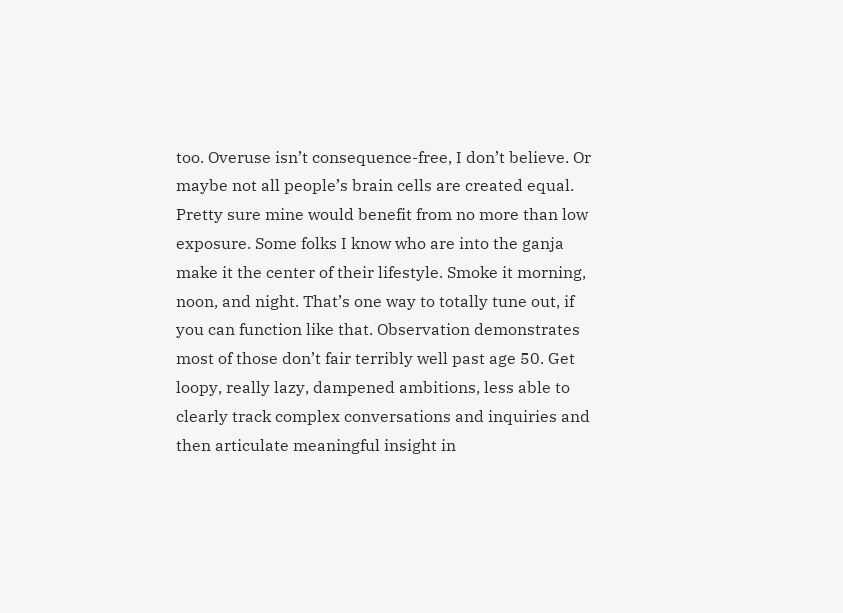too. Overuse isn’t consequence-free, I don’t believe. Or maybe not all people’s brain cells are created equal. Pretty sure mine would benefit from no more than low exposure. Some folks I know who are into the ganja make it the center of their lifestyle. Smoke it morning, noon, and night. That’s one way to totally tune out, if you can function like that. Observation demonstrates most of those don’t fair terribly well past age 50. Get loopy, really lazy, dampened ambitions, less able to clearly track complex conversations and inquiries and then articulate meaningful insight in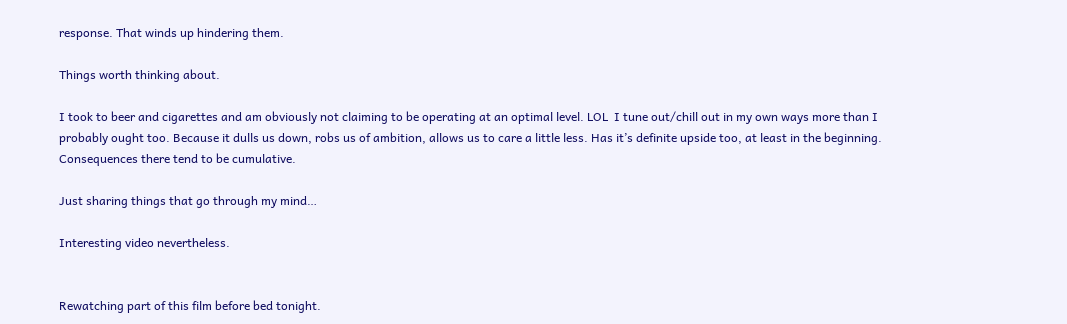response. That winds up hindering them.

Things worth thinking about.

I took to beer and cigarettes and am obviously not claiming to be operating at an optimal level. LOL  I tune out/chill out in my own ways more than I probably ought too. Because it dulls us down, robs us of ambition, allows us to care a little less. Has it’s definite upside too, at least in the beginning. Consequences there tend to be cumulative.

Just sharing things that go through my mind…

Interesting video nevertheless.


Rewatching part of this film before bed tonight.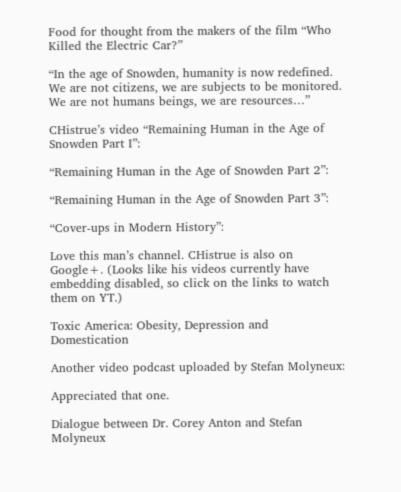Food for thought from the makers of the film “Who Killed the Electric Car?”

“In the age of Snowden, humanity is now redefined. We are not citizens, we are subjects to be monitored. We are not humans beings, we are resources…”

CHistrue’s video “Remaining Human in the Age of Snowden Part I”:

“Remaining Human in the Age of Snowden Part 2”:

“Remaining Human in the Age of Snowden Part 3”:

“Cover-ups in Modern History”:

Love this man’s channel. CHistrue is also on Google+. (Looks like his videos currently have embedding disabled, so click on the links to watch them on YT.)

Toxic America: Obesity, Depression and Domestication

Another video podcast uploaded by Stefan Molyneux:

Appreciated that one.

Dialogue between Dr. Corey Anton and Stefan Molyneux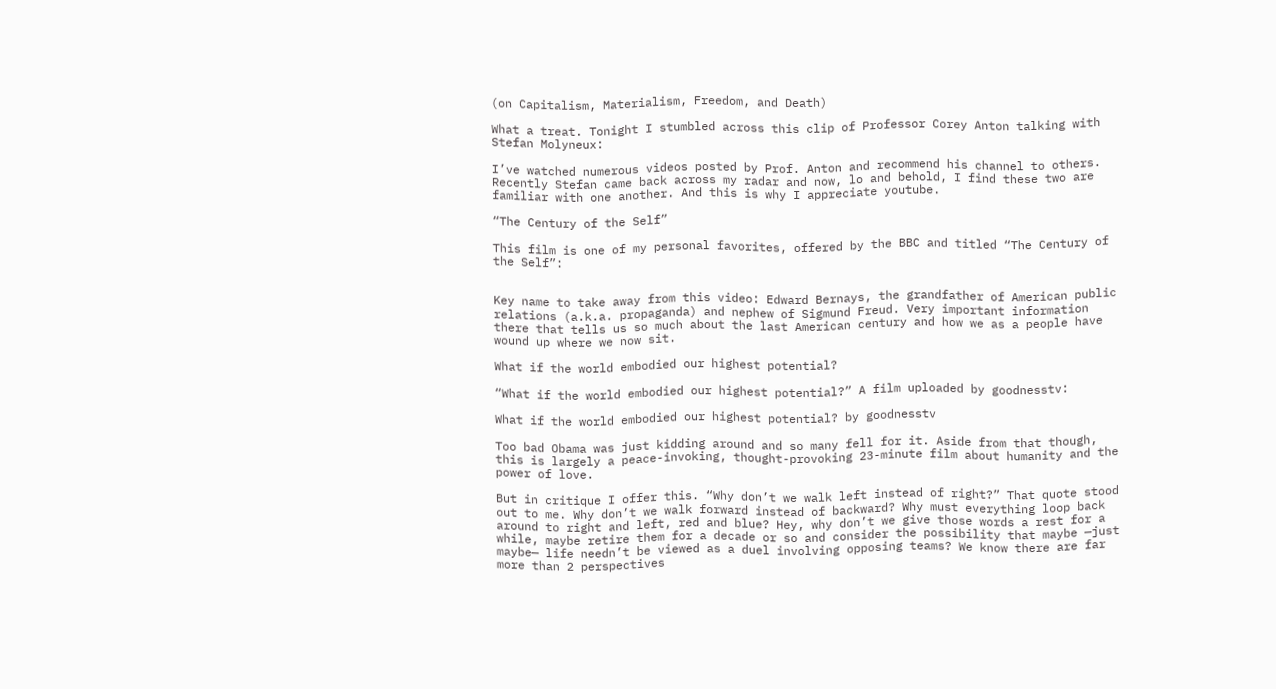(on Capitalism, Materialism, Freedom, and Death)

What a treat. Tonight I stumbled across this clip of Professor Corey Anton talking with Stefan Molyneux:

I’ve watched numerous videos posted by Prof. Anton and recommend his channel to others. Recently Stefan came back across my radar and now, lo and behold, I find these two are familiar with one another. And this is why I appreciate youtube.

“The Century of the Self”

This film is one of my personal favorites, offered by the BBC and titled “The Century of the Self”:


Key name to take away from this video: Edward Bernays, the grandfather of American public relations (a.k.a. propaganda) and nephew of Sigmund Freud. Very important information there that tells us so much about the last American century and how we as a people have wound up where we now sit.

What if the world embodied our highest potential?

“What if the world embodied our highest potential?” A film uploaded by goodnesstv:

What if the world embodied our highest potential? by goodnesstv

Too bad Obama was just kidding around and so many fell for it. Aside from that though, this is largely a peace-invoking, thought-provoking 23-minute film about humanity and the power of love.

But in critique I offer this. “Why don’t we walk left instead of right?” That quote stood out to me. Why don’t we walk forward instead of backward? Why must everything loop back around to right and left, red and blue? Hey, why don’t we give those words a rest for a while, maybe retire them for a decade or so and consider the possibility that maybe —just maybe— life needn’t be viewed as a duel involving opposing teams? We know there are far more than 2 perspectives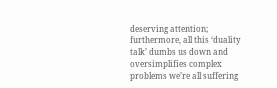deserving attention; furthermore, all this ‘duality talk’ dumbs us down and oversimplifies complex problems we’re all suffering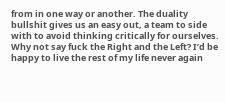from in one way or another. The duality bullshit gives us an easy out, a team to side with to avoid thinking critically for ourselves. Why not say fuck the Right and the Left? I’d be happy to live the rest of my life never again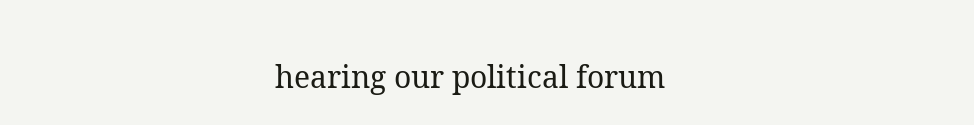hearing our political forum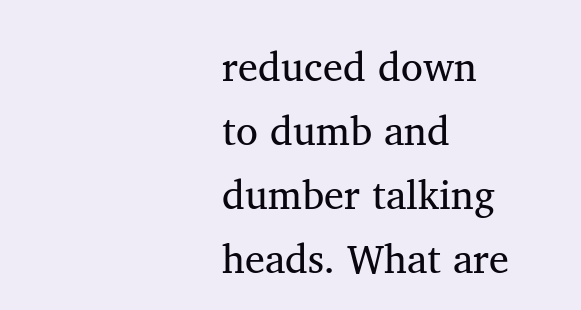reduced down to dumb and dumber talking heads. What are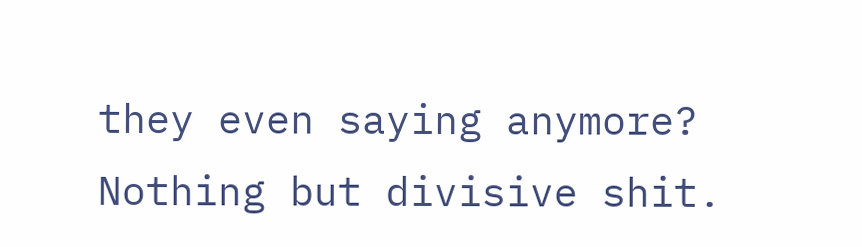they even saying anymore? Nothing but divisive shit.